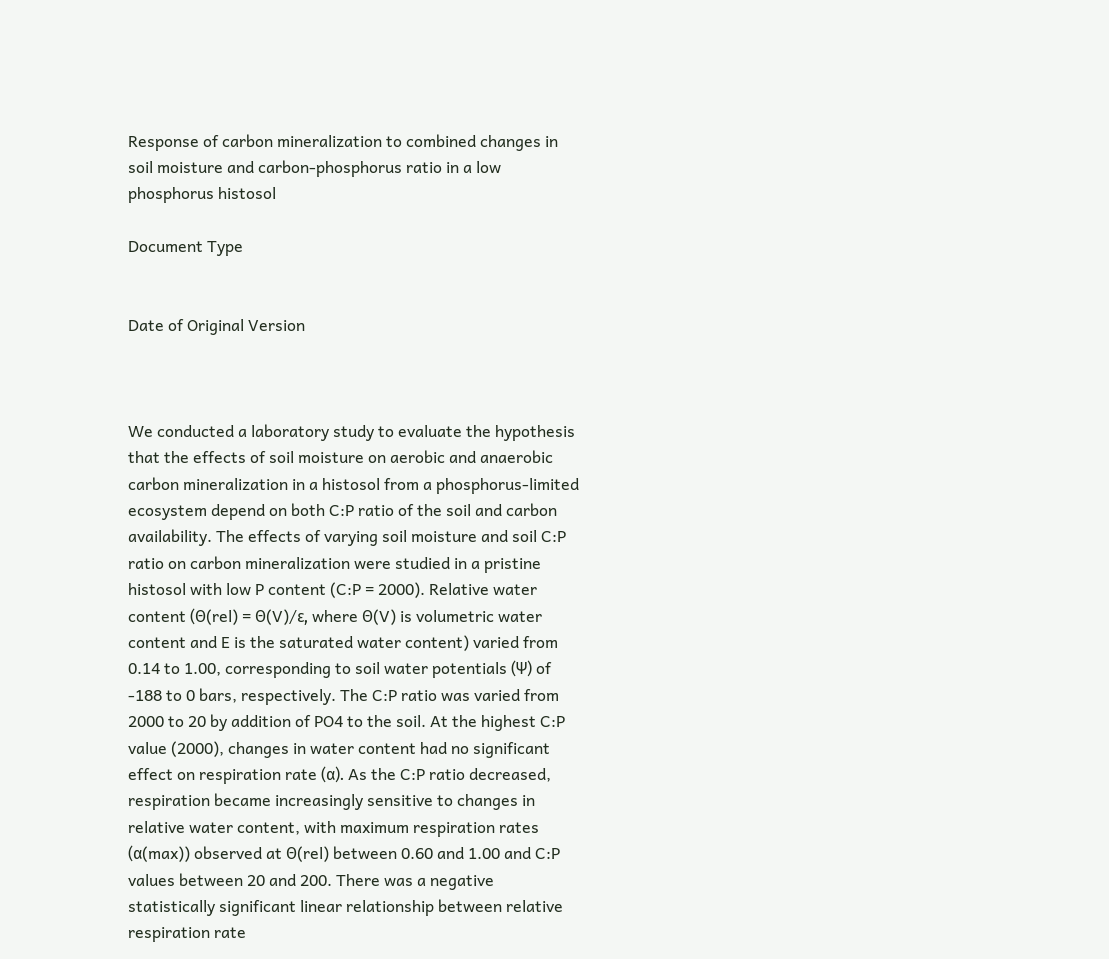Response of carbon mineralization to combined changes in soil moisture and carbon-phosphorus ratio in a low phosphorus histosol

Document Type


Date of Original Version



We conducted a laboratory study to evaluate the hypothesis that the effects of soil moisture on aerobic and anaerobic carbon mineralization in a histosol from a phosphorus-limited ecosystem depend on both C:P ratio of the soil and carbon availability. The effects of varying soil moisture and soil C:P ratio on carbon mineralization were studied in a pristine histosol with low P content (C:P = 2000). Relative water content (Θ(rel) = Θ(V)/ε, where Θ(V) is volumetric water content and E is the saturated water content) varied from 0.14 to 1.00, corresponding to soil water potentials (Ψ) of -188 to 0 bars, respectively. The C:P ratio was varied from 2000 to 20 by addition of PO4 to the soil. At the highest C:P value (2000), changes in water content had no significant effect on respiration rate (α). As the C:P ratio decreased, respiration became increasingly sensitive to changes in relative water content, with maximum respiration rates (α(max)) observed at Θ(rel) between 0.60 and 1.00 and C:P values between 20 and 200. There was a negative statistically significant linear relationship between relative respiration rate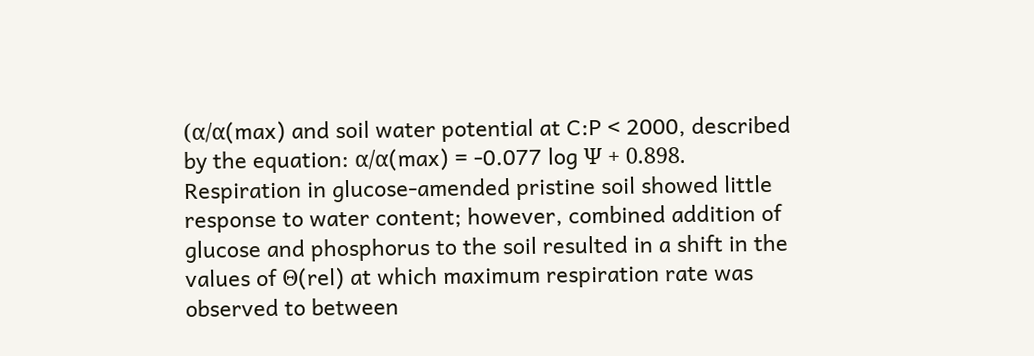(α/α(max) and soil water potential at C:P < 2000, described by the equation: α/α(max) = -0.077 log Ψ + 0.898. Respiration in glucose-amended pristine soil showed little response to water content; however, combined addition of glucose and phosphorus to the soil resulted in a shift in the values of Θ(rel) at which maximum respiration rate was observed to between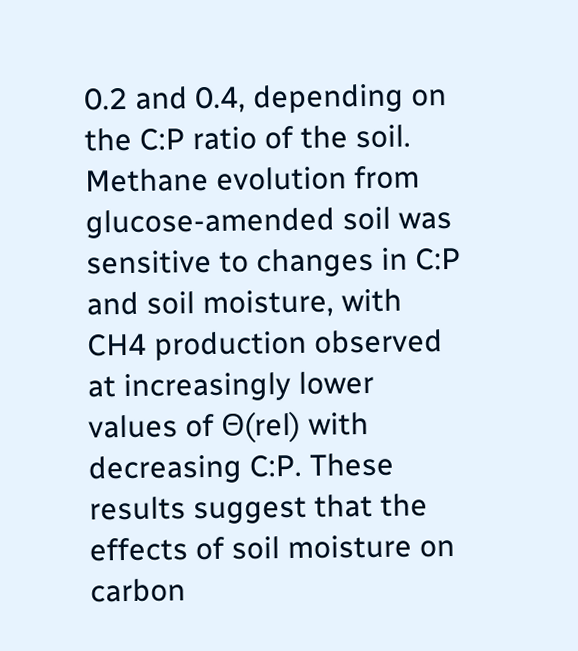0.2 and 0.4, depending on the C:P ratio of the soil. Methane evolution from glucose-amended soil was sensitive to changes in C:P and soil moisture, with CH4 production observed at increasingly lower values of Θ(rel) with decreasing C:P. These results suggest that the effects of soil moisture on carbon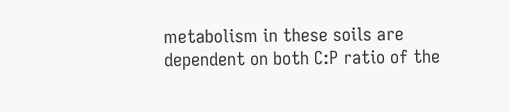metabolism in these soils are dependent on both C:P ratio of the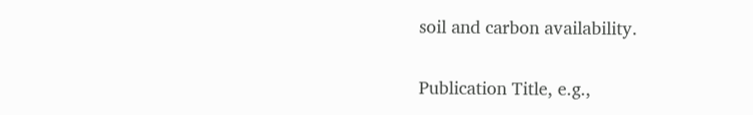soil and carbon availability.

Publication Title, e.g.,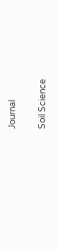Journal

Soil Science